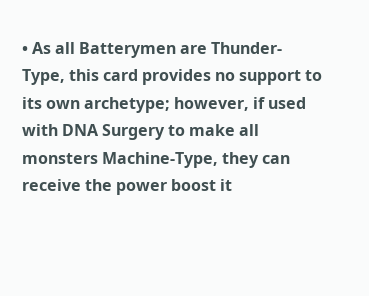• As all Batterymen are Thunder-Type, this card provides no support to its own archetype; however, if used with DNA Surgery to make all monsters Machine-Type, they can receive the power boost it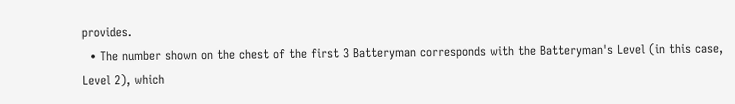provides.
  • The number shown on the chest of the first 3 Batteryman corresponds with the Batteryman's Level (in this case, Level 2), which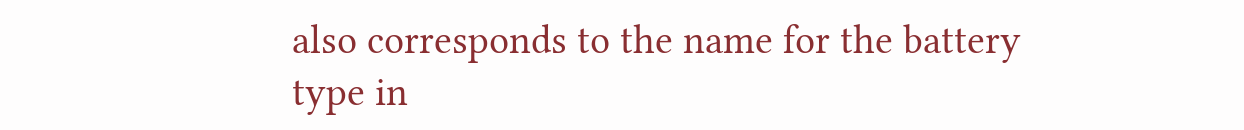also corresponds to the name for the battery type in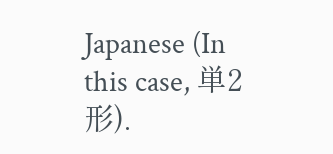Japanese (In this case, 単2形).